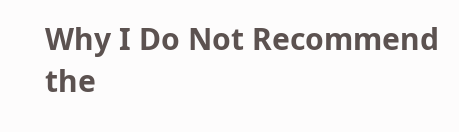Why I Do Not Recommend the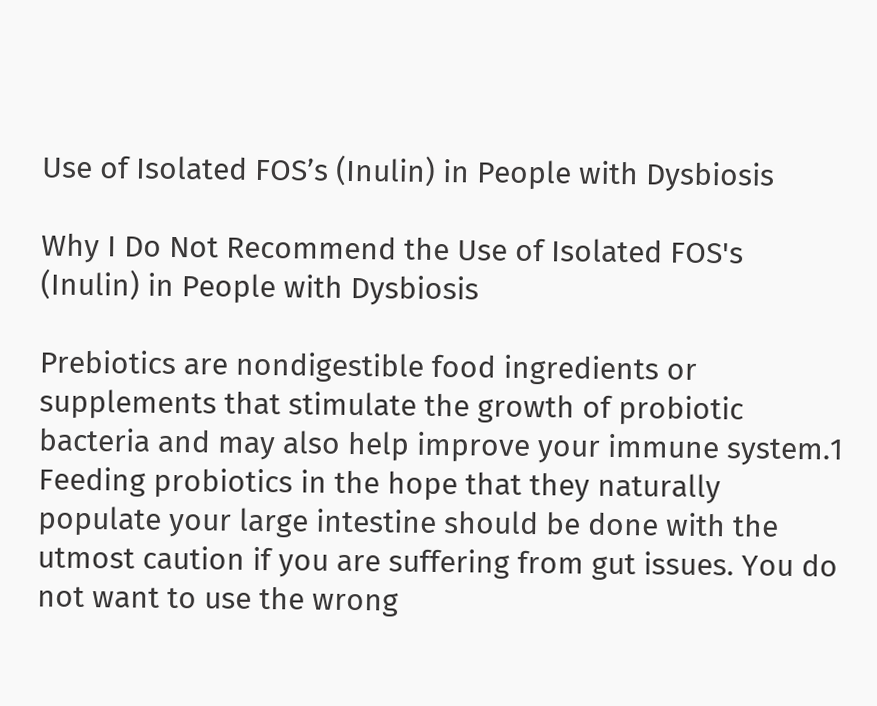Use of Isolated FOS’s (Inulin) in People with Dysbiosis

Why I Do Not Recommend the Use of Isolated FOS's (Inulin) in People with Dysbiosis

Prebiotics are nondigestible food ingredients or supplements that stimulate the growth of probiotic bacteria and may also help improve your immune system.1 Feeding probiotics in the hope that they naturally populate your large intestine should be done with the utmost caution if you are suffering from gut issues. You do not want to use the wrong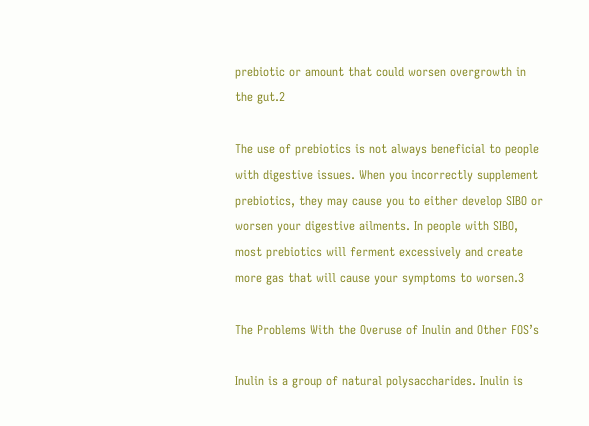prebiotic or amount that could worsen overgrowth in the gut.2

The use of prebiotics is not always beneficial to people with digestive issues. When you incorrectly supplement prebiotics, they may cause you to either develop SIBO or worsen your digestive ailments. In people with SIBO, most prebiotics will ferment excessively and create more gas that will cause your symptoms to worsen.3

The Problems With the Overuse of Inulin and Other FOS’s

Inulin is a group of natural polysaccharides. Inulin is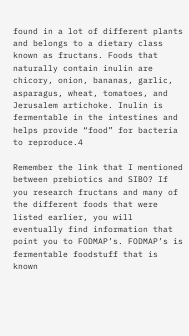found in a lot of different plants and belongs to a dietary class known as fructans. Foods that naturally contain inulin are chicory, onion, bananas, garlic, asparagus, wheat, tomatoes, and Jerusalem artichoke. Inulin is fermentable in the intestines and helps provide “food” for bacteria to reproduce.4

Remember the link that I mentioned between prebiotics and SIBO? If you research fructans and many of the different foods that were listed earlier, you will eventually find information that point you to FODMAP’s. FODMAP’s is fermentable foodstuff that is known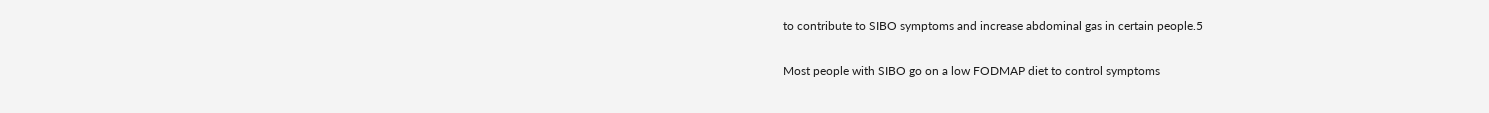to contribute to SIBO symptoms and increase abdominal gas in certain people.5

Most people with SIBO go on a low FODMAP diet to control symptoms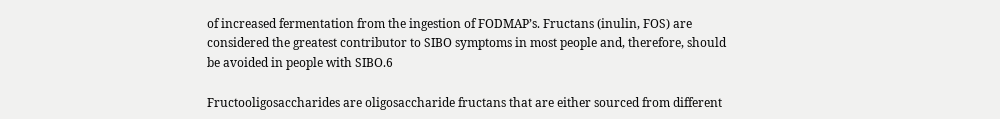of increased fermentation from the ingestion of FODMAP’s. Fructans (inulin, FOS) are considered the greatest contributor to SIBO symptoms in most people and, therefore, should be avoided in people with SIBO.6

Fructooligosaccharides are oligosaccharide fructans that are either sourced from different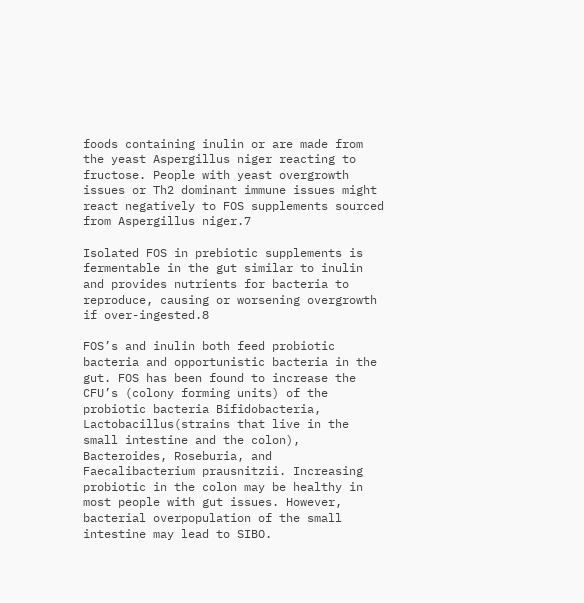foods containing inulin or are made from the yeast Aspergillus niger reacting to fructose. People with yeast overgrowth issues or Th2 dominant immune issues might react negatively to FOS supplements sourced from Aspergillus niger.7

Isolated FOS in prebiotic supplements is fermentable in the gut similar to inulin and provides nutrients for bacteria to reproduce, causing or worsening overgrowth if over-ingested.8

FOS’s and inulin both feed probiotic bacteria and opportunistic bacteria in the gut. FOS has been found to increase the CFU’s (colony forming units) of the probiotic bacteria Bifidobacteria, Lactobacillus(strains that live in the small intestine and the colon), Bacteroides, Roseburia, and Faecalibacterium prausnitzii. Increasing probiotic in the colon may be healthy in most people with gut issues. However, bacterial overpopulation of the small intestine may lead to SIBO.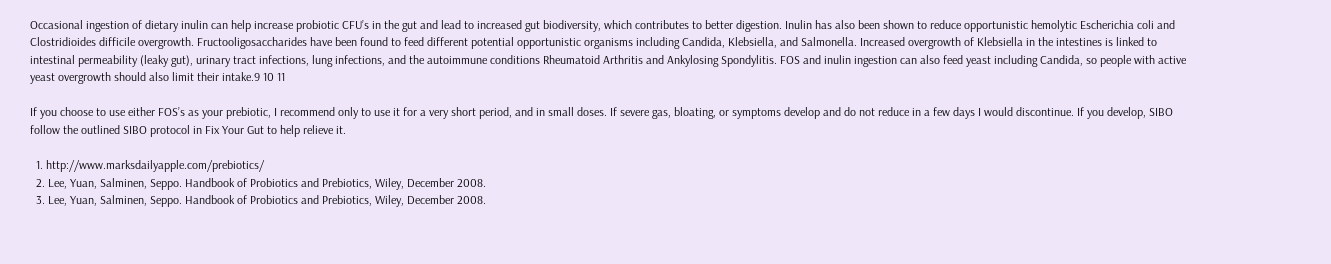Occasional ingestion of dietary inulin can help increase probiotic CFU’s in the gut and lead to increased gut biodiversity, which contributes to better digestion. Inulin has also been shown to reduce opportunistic hemolytic Escherichia coli and Clostridioides difficile overgrowth. Fructooligosaccharides have been found to feed different potential opportunistic organisms including Candida, Klebsiella, and Salmonella. Increased overgrowth of Klebsiella in the intestines is linked to intestinal permeability (leaky gut), urinary tract infections, lung infections, and the autoimmune conditions Rheumatoid Arthritis and Ankylosing Spondylitis. FOS and inulin ingestion can also feed yeast including Candida, so people with active yeast overgrowth should also limit their intake.9 10 11

If you choose to use either FOS’s as your prebiotic, I recommend only to use it for a very short period, and in small doses. If severe gas, bloating, or symptoms develop and do not reduce in a few days I would discontinue. If you develop, SIBO follow the outlined SIBO protocol in Fix Your Gut to help relieve it.

  1. http://www.marksdailyapple.com/prebiotics/
  2. Lee, Yuan, Salminen, Seppo. Handbook of Probiotics and Prebiotics, Wiley, December 2008.
  3. Lee, Yuan, Salminen, Seppo. Handbook of Probiotics and Prebiotics, Wiley, December 2008.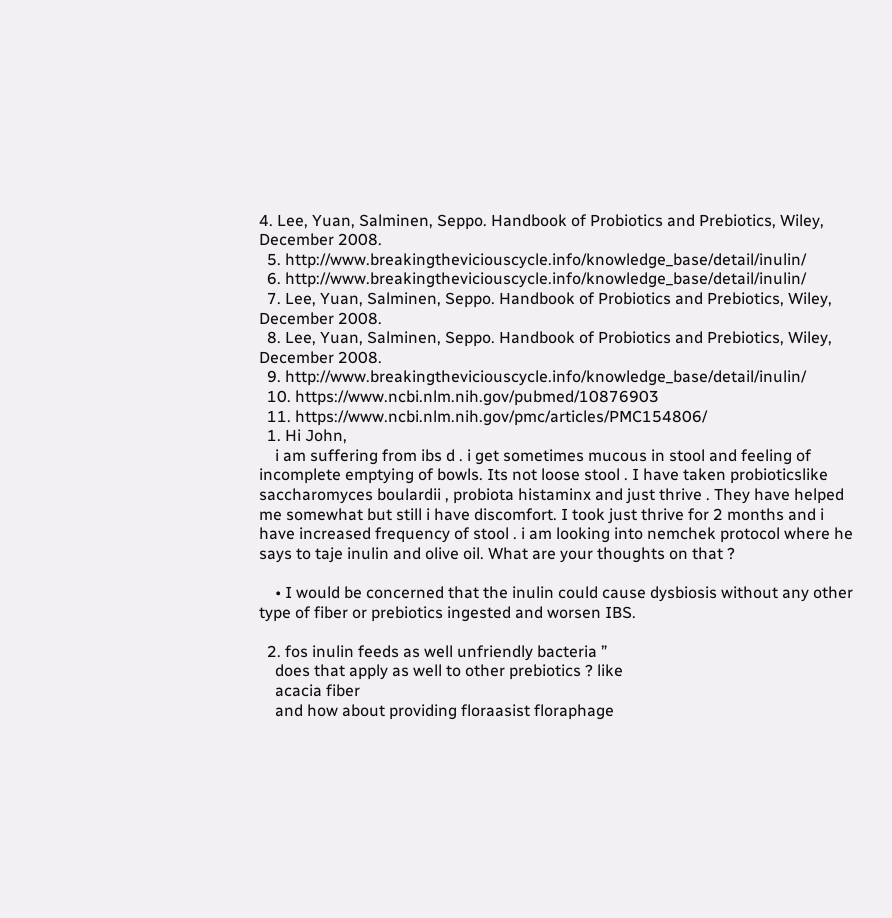4. Lee, Yuan, Salminen, Seppo. Handbook of Probiotics and Prebiotics, Wiley, December 2008.
  5. http://www.breakingtheviciouscycle.info/knowledge_base/detail/inulin/
  6. http://www.breakingtheviciouscycle.info/knowledge_base/detail/inulin/
  7. Lee, Yuan, Salminen, Seppo. Handbook of Probiotics and Prebiotics, Wiley, December 2008.
  8. Lee, Yuan, Salminen, Seppo. Handbook of Probiotics and Prebiotics, Wiley, December 2008.
  9. http://www.breakingtheviciouscycle.info/knowledge_base/detail/inulin/
  10. https://www.ncbi.nlm.nih.gov/pubmed/10876903
  11. https://www.ncbi.nlm.nih.gov/pmc/articles/PMC154806/
  1. Hi John,
    i am suffering from ibs d . i get sometimes mucous in stool and feeling of incomplete emptying of bowls. Its not loose stool . I have taken probioticslike saccharomyces boulardii , probiota histaminx and just thrive . They have helped me somewhat but still i have discomfort. I took just thrive for 2 months and i have increased frequency of stool . i am looking into nemchek protocol where he says to taje inulin and olive oil. What are your thoughts on that ?

    • I would be concerned that the inulin could cause dysbiosis without any other type of fiber or prebiotics ingested and worsen IBS.

  2. fos inulin feeds as well unfriendly bacteria ”
    does that apply as well to other prebiotics ? like
    acacia fiber
    and how about providing floraasist floraphage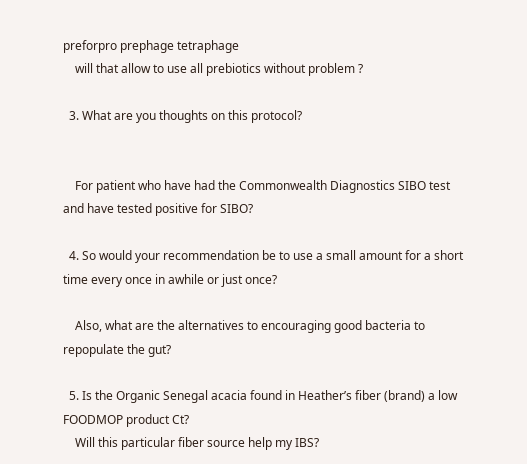preforpro prephage tetraphage
    will that allow to use all prebiotics without problem ?

  3. What are you thoughts on this protocol?


    For patient who have had the Commonwealth Diagnostics SIBO test and have tested positive for SIBO?

  4. So would your recommendation be to use a small amount for a short time every once in awhile or just once?

    Also, what are the alternatives to encouraging good bacteria to repopulate the gut?

  5. Is the Organic Senegal acacia found in Heather’s fiber (brand) a low FOODMOP product Ct?
    Will this particular fiber source help my IBS?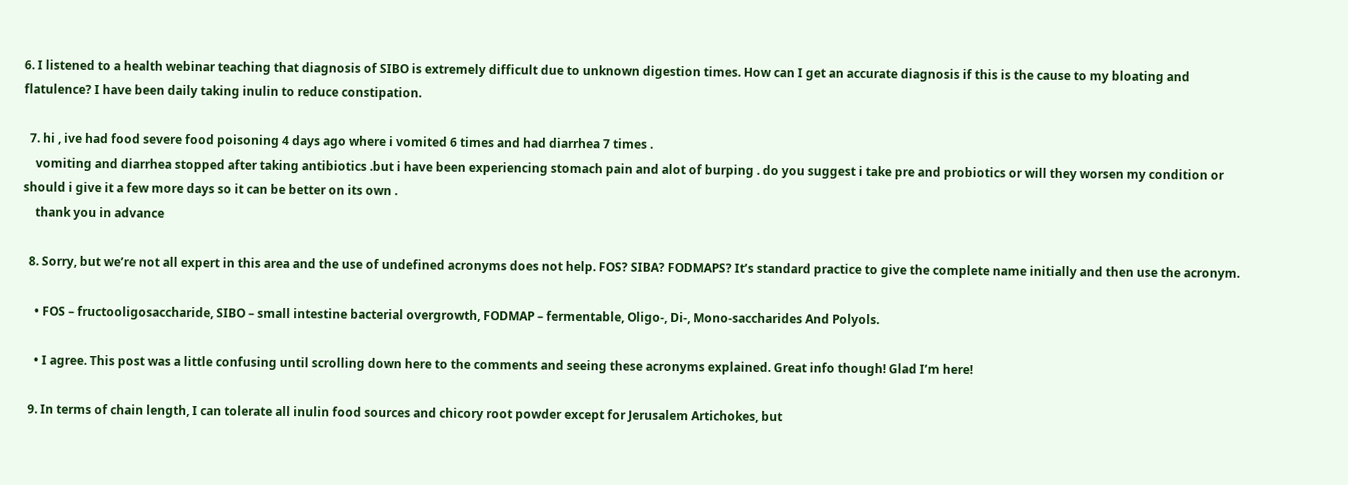6. I listened to a health webinar teaching that diagnosis of SIBO is extremely difficult due to unknown digestion times. How can I get an accurate diagnosis if this is the cause to my bloating and flatulence? I have been daily taking inulin to reduce constipation.

  7. hi , ive had food severe food poisoning 4 days ago where i vomited 6 times and had diarrhea 7 times .
    vomiting and diarrhea stopped after taking antibiotics .but i have been experiencing stomach pain and alot of burping . do you suggest i take pre and probiotics or will they worsen my condition or should i give it a few more days so it can be better on its own .
    thank you in advance

  8. Sorry, but we’re not all expert in this area and the use of undefined acronyms does not help. FOS? SIBA? FODMAPS? It’s standard practice to give the complete name initially and then use the acronym.

    • FOS – fructooligosaccharide, SIBO – small intestine bacterial overgrowth, FODMAP – fermentable, Oligo-, Di-, Mono-saccharides And Polyols.

    • I agree. This post was a little confusing until scrolling down here to the comments and seeing these acronyms explained. Great info though! Glad I’m here!

  9. In terms of chain length, I can tolerate all inulin food sources and chicory root powder except for Jerusalem Artichokes, but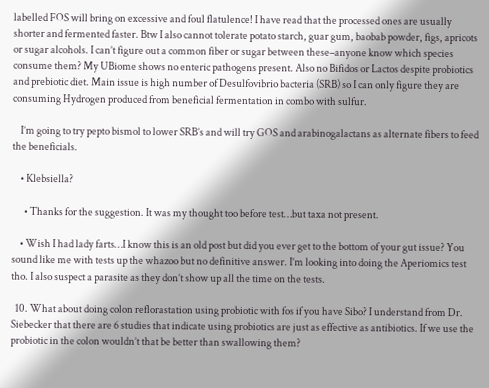labelled FOS will bring on excessive and foul flatulence! I have read that the processed ones are usually shorter and fermented faster. Btw I also cannot tolerate potato starch, guar gum, baobab powder, figs, apricots or sugar alcohols. I can’t figure out a common fiber or sugar between these–anyone know which species consume them? My UBiome shows no enteric pathogens present. Also no Bifidos or Lactos despite probiotics and prebiotic diet. Main issue is high number of Desulfovibrio bacteria (SRB) so I can only figure they are consuming Hydrogen produced from beneficial fermentation in combo with sulfur.

    I’m going to try pepto bismol to lower SRB’s and will try GOS and arabinogalactans as alternate fibers to feed the beneficials.

    • Klebsiella?

      • Thanks for the suggestion. It was my thought too before test…but taxa not present.

    • Wish I had lady farts…I know this is an old post but did you ever get to the bottom of your gut issue? You sound like me with tests up the whazoo but no definitive answer. I’m looking into doing the Aperiomics test tho. I also suspect a parasite as they don’t show up all the time on the tests.

  10. What about doing colon reflorastation using probiotic with fos if you have Sibo? I understand from Dr. Siebecker that there are 6 studies that indicate using probiotics are just as effective as antibiotics. If we use the probiotic in the colon wouldn’t that be better than swallowing them?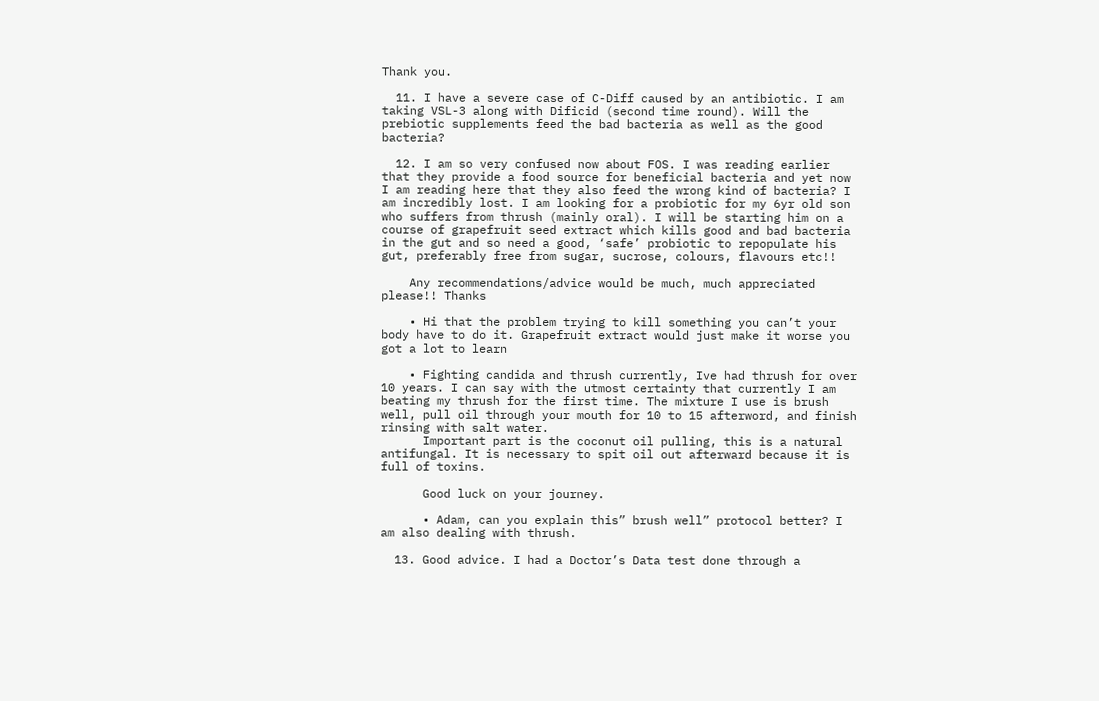Thank you.

  11. I have a severe case of C-Diff caused by an antibiotic. I am taking VSL-3 along with Dificid (second time round). Will the prebiotic supplements feed the bad bacteria as well as the good bacteria?

  12. I am so very confused now about FOS. I was reading earlier that they provide a food source for beneficial bacteria and yet now I am reading here that they also feed the wrong kind of bacteria? I am incredibly lost. I am looking for a probiotic for my 6yr old son who suffers from thrush (mainly oral). I will be starting him on a course of grapefruit seed extract which kills good and bad bacteria in the gut and so need a good, ‘safe’ probiotic to repopulate his gut, preferably free from sugar, sucrose, colours, flavours etc!!

    Any recommendations/advice would be much, much appreciated please!! Thanks

    • Hi that the problem trying to kill something you can’t your body have to do it. Grapefruit extract would just make it worse you got a lot to learn

    • Fighting candida and thrush currently, Ive had thrush for over 10 years. I can say with the utmost certainty that currently I am beating my thrush for the first time. The mixture I use is brush well, pull oil through your mouth for 10 to 15 afterword, and finish rinsing with salt water.
      Important part is the coconut oil pulling, this is a natural antifungal. It is necessary to spit oil out afterward because it is full of toxins.

      Good luck on your journey.

      • Adam, can you explain this” brush well” protocol better? I am also dealing with thrush.

  13. Good advice. I had a Doctor’s Data test done through a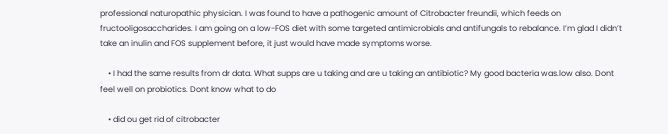professional naturopathic physician. I was found to have a pathogenic amount of Citrobacter freundii, which feeds on fructooligosaccharides. I am going on a low-FOS diet with some targeted antimicrobials and antifungals to rebalance. I’m glad I didn’t take an inulin and FOS supplement before, it just would have made symptoms worse.

    • I had the same results from dr data. What supps are u taking and are u taking an antibiotic? My good bacteria was.low also. Dont feel well on probiotics. Dont know what to do

    • did ou get rid of citrobacter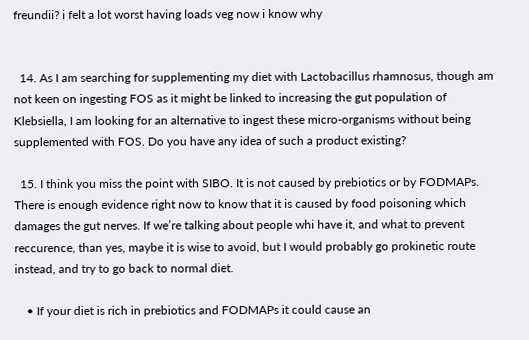freundii? i felt a lot worst having loads veg now i know why


  14. As I am searching for supplementing my diet with Lactobacillus rhamnosus, though am not keen on ingesting FOS as it might be linked to increasing the gut population of Klebsiella, I am looking for an alternative to ingest these micro-organisms without being supplemented with FOS. Do you have any idea of such a product existing?

  15. I think you miss the point with SIBO. It is not caused by prebiotics or by FODMAPs. There is enough evidence right now to know that it is caused by food poisoning which damages the gut nerves. If we’re talking about people whi have it, and what to prevent reccurence, than yes, maybe it is wise to avoid, but I would probably go prokinetic route instead, and try to go back to normal diet.

    • If your diet is rich in prebiotics and FODMAPs it could cause an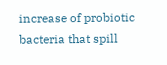increase of probiotic bacteria that spill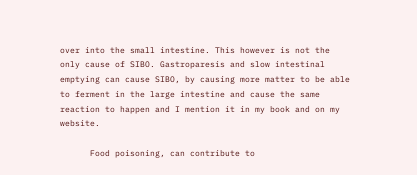over into the small intestine. This however is not the only cause of SIBO. Gastroparesis and slow intestinal emptying can cause SIBO, by causing more matter to be able to ferment in the large intestine and cause the same reaction to happen and I mention it in my book and on my website.

      Food poisoning, can contribute to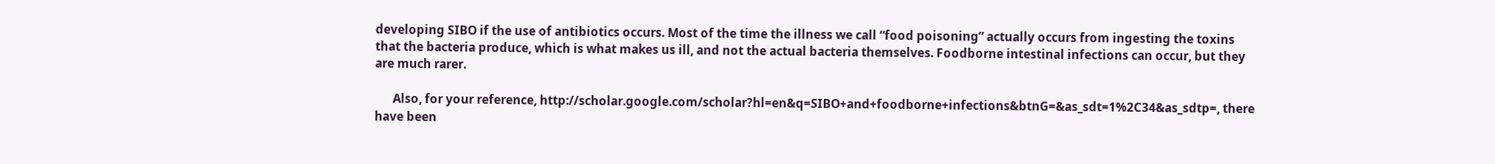developing SIBO if the use of antibiotics occurs. Most of the time the illness we call “food poisoning” actually occurs from ingesting the toxins that the bacteria produce, which is what makes us ill, and not the actual bacteria themselves. Foodborne intestinal infections can occur, but they are much rarer.

      Also, for your reference, http://scholar.google.com/scholar?hl=en&q=SIBO+and+foodborne+infections&btnG=&as_sdt=1%2C34&as_sdtp=, there have been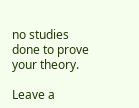no studies done to prove your theory.

Leave a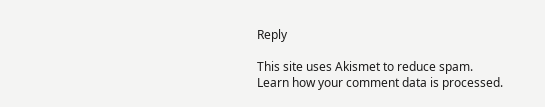Reply

This site uses Akismet to reduce spam. Learn how your comment data is processed.